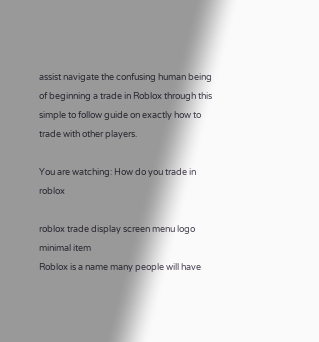assist navigate the confusing human being of beginning a trade in Roblox through this simple to follow guide on exactly how to trade with other players.

You are watching: How do you trade in roblox

roblox trade display screen menu logo minimal item
Roblox is a name many people will have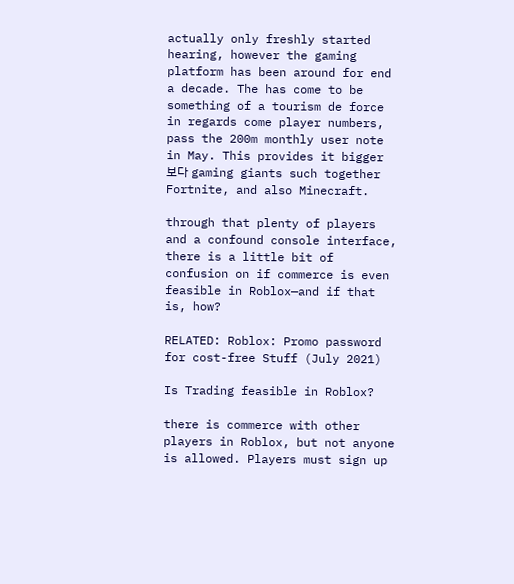actually only freshly started hearing, however the gaming platform has been around for end a decade. The has come to be something of a tourism de force in regards come player numbers, pass the 200m monthly user note in May. This provides it bigger 보다 gaming giants such together Fortnite, and also Minecraft.

through that plenty of players and a confound console interface, there is a little bit of confusion on if commerce is even feasible in Roblox—and if that is, how?

RELATED: Roblox: Promo password for cost-free Stuff (July 2021)

Is Trading feasible in Roblox?

there is commerce with other players in Roblox, but not anyone is allowed. Players must sign up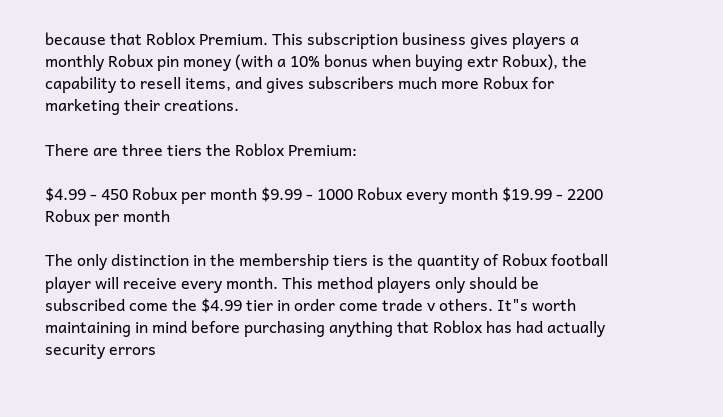because that Roblox Premium. This subscription business gives players a monthly Robux pin money (with a 10% bonus when buying extr Robux), the capability to resell items, and gives subscribers much more Robux for marketing their creations.

There are three tiers the Roblox Premium:

$4.99 - 450 Robux per month $9.99 - 1000 Robux every month $19.99 - 2200 Robux per month

The only distinction in the membership tiers is the quantity of Robux football player will receive every month. This method players only should be subscribed come the $4.99 tier in order come trade v others. It"s worth maintaining in mind before purchasing anything that Roblox has had actually security errors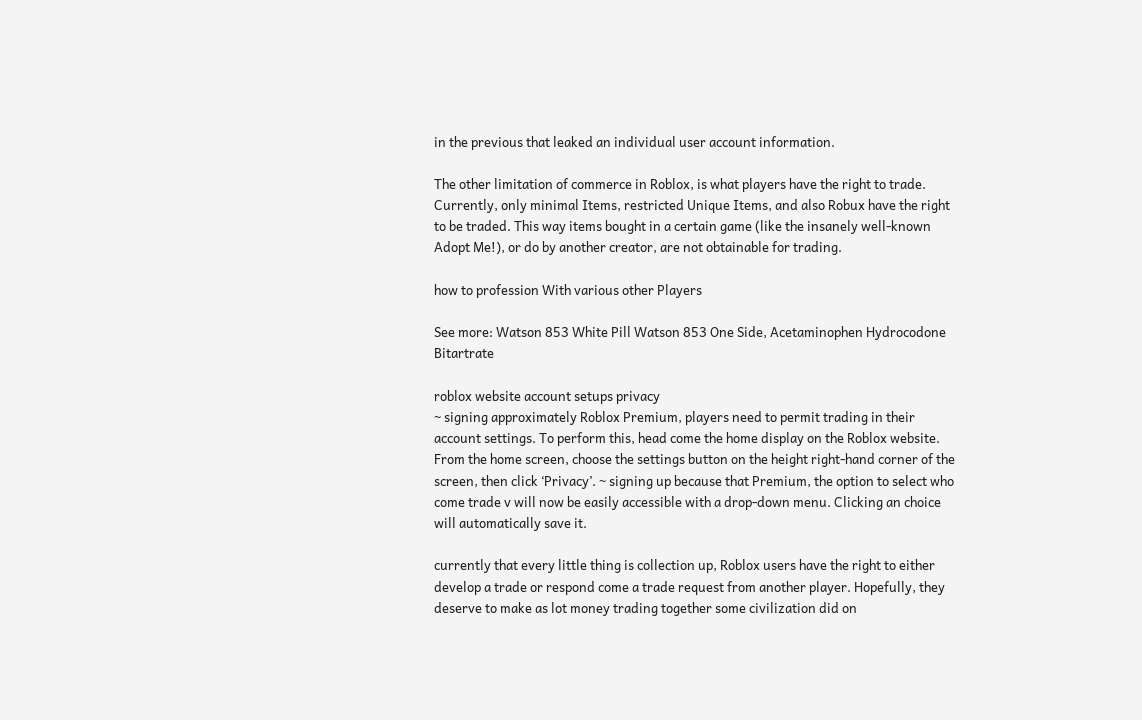in the previous that leaked an individual user account information.

The other limitation of commerce in Roblox, is what players have the right to trade. Currently, only minimal Items, restricted Unique Items, and also Robux have the right to be traded. This way items bought in a certain game (like the insanely well-known Adopt Me!), or do by another creator, are not obtainable for trading.

how to profession With various other Players

See more: Watson 853 White Pill Watson 853 One Side, Acetaminophen Hydrocodone Bitartrate

roblox website account setups privacy
~ signing approximately Roblox Premium, players need to permit trading in their account settings. To perform this, head come the home display on the Roblox website. From the home screen, choose the settings button on the height right-hand corner of the screen, then click ‘Privacy’. ~ signing up because that Premium, the option to select who come trade v will now be easily accessible with a drop-down menu. Clicking an choice will automatically save it.

currently that every little thing is collection up, Roblox users have the right to either develop a trade or respond come a trade request from another player. Hopefully, they deserve to make as lot money trading together some civilization did on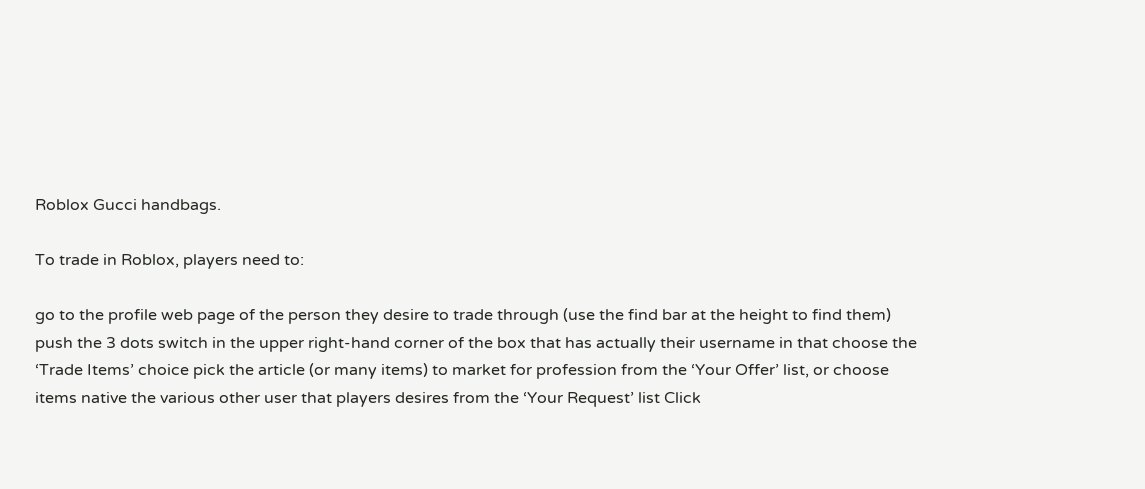Roblox Gucci handbags.

To trade in Roblox, players need to:

go to the profile web page of the person they desire to trade through (use the find bar at the height to find them) push the 3 dots switch in the upper right-hand corner of the box that has actually their username in that choose the ‘Trade Items’ choice pick the article (or many items) to market for profession from the ‘Your Offer’ list, or choose items native the various other user that players desires from the ‘Your Request’ list Click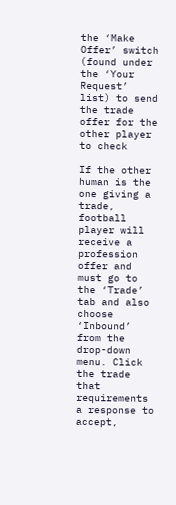the ‘Make Offer’ switch (found under the ‘Your Request’ list) to send the trade offer for the other player to check

If the other human is the one giving a trade, football player will receive a profession offer and must go to the ‘Trade’ tab and also choose ‘Inbound’ from the drop-down menu. Click the trade that requirements a response to accept,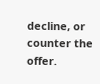decline, or counter the offer.